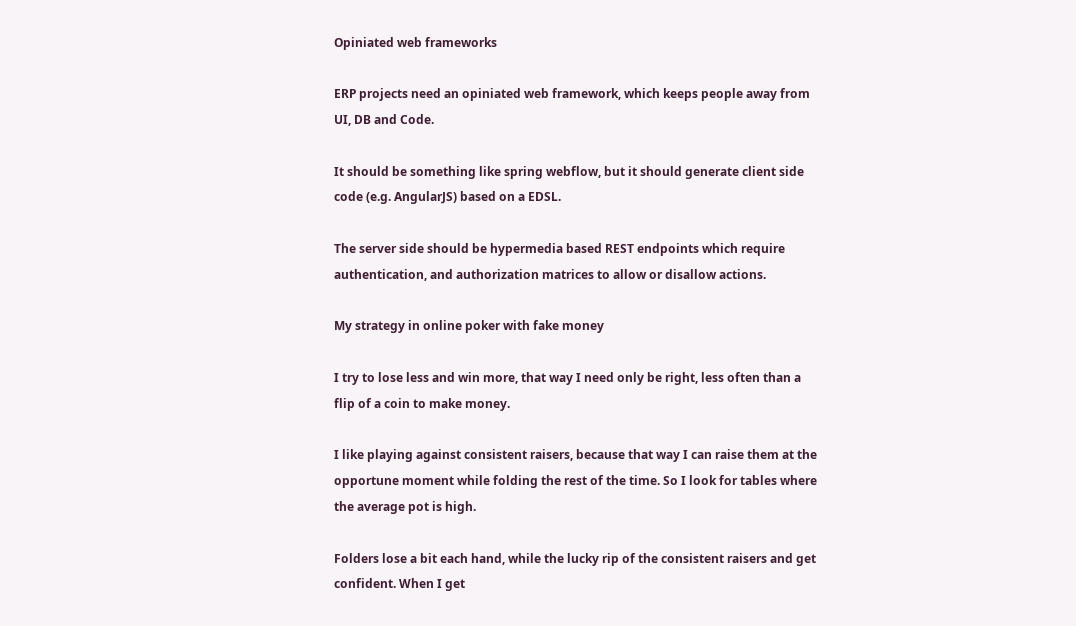Opiniated web frameworks

ERP projects need an opiniated web framework, which keeps people away from UI, DB and Code.

It should be something like spring webflow, but it should generate client side code (e.g. AngularJS) based on a EDSL.

The server side should be hypermedia based REST endpoints which require authentication, and authorization matrices to allow or disallow actions.

My strategy in online poker with fake money

I try to lose less and win more, that way I need only be right, less often than a flip of a coin to make money.

I like playing against consistent raisers, because that way I can raise them at the opportune moment while folding the rest of the time. So I look for tables where the average pot is high.

Folders lose a bit each hand, while the lucky rip of the consistent raisers and get confident. When I get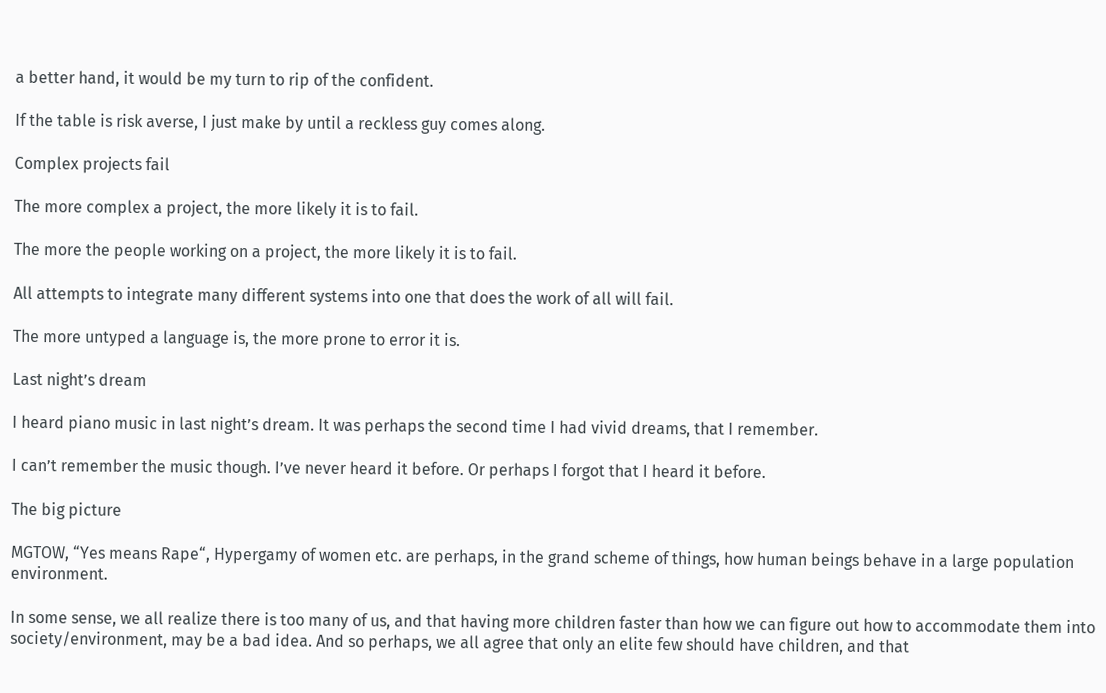a better hand, it would be my turn to rip of the confident.

If the table is risk averse, I just make by until a reckless guy comes along.

Complex projects fail

The more complex a project, the more likely it is to fail.

The more the people working on a project, the more likely it is to fail.

All attempts to integrate many different systems into one that does the work of all will fail.

The more untyped a language is, the more prone to error it is.

Last night’s dream

I heard piano music in last night’s dream. It was perhaps the second time I had vivid dreams, that I remember.

I can’t remember the music though. I’ve never heard it before. Or perhaps I forgot that I heard it before.

The big picture

MGTOW, “Yes means Rape“, Hypergamy of women etc. are perhaps, in the grand scheme of things, how human beings behave in a large population environment.

In some sense, we all realize there is too many of us, and that having more children faster than how we can figure out how to accommodate them into society/environment, may be a bad idea. And so perhaps, we all agree that only an elite few should have children, and that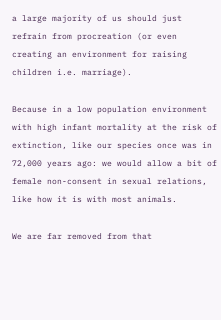a large majority of us should just refrain from procreation (or even creating an environment for raising children i.e. marriage).

Because in a low population environment with high infant mortality at the risk of extinction, like our species once was in 72,000 years ago: we would allow a bit of female non-consent in sexual relations, like how it is with most animals.

We are far removed from that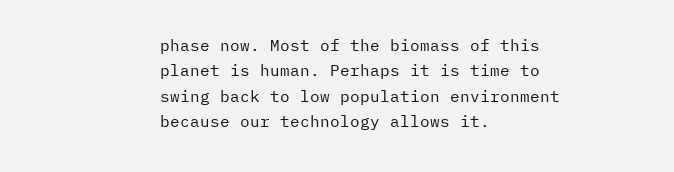phase now. Most of the biomass of this planet is human. Perhaps it is time to swing back to low population environment because our technology allows it.